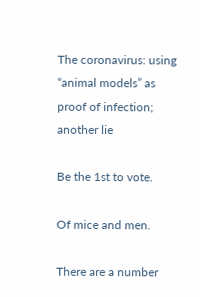The coronavirus: using “animal models” as proof of infection; another lie

Be the 1st to vote.

Of mice and men.

There are a number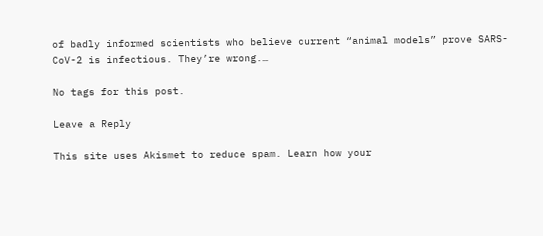of badly informed scientists who believe current “animal models” prove SARS-CoV-2 is infectious. They’re wrong.…

No tags for this post.

Leave a Reply

This site uses Akismet to reduce spam. Learn how your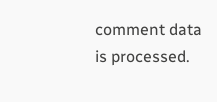comment data is processed.